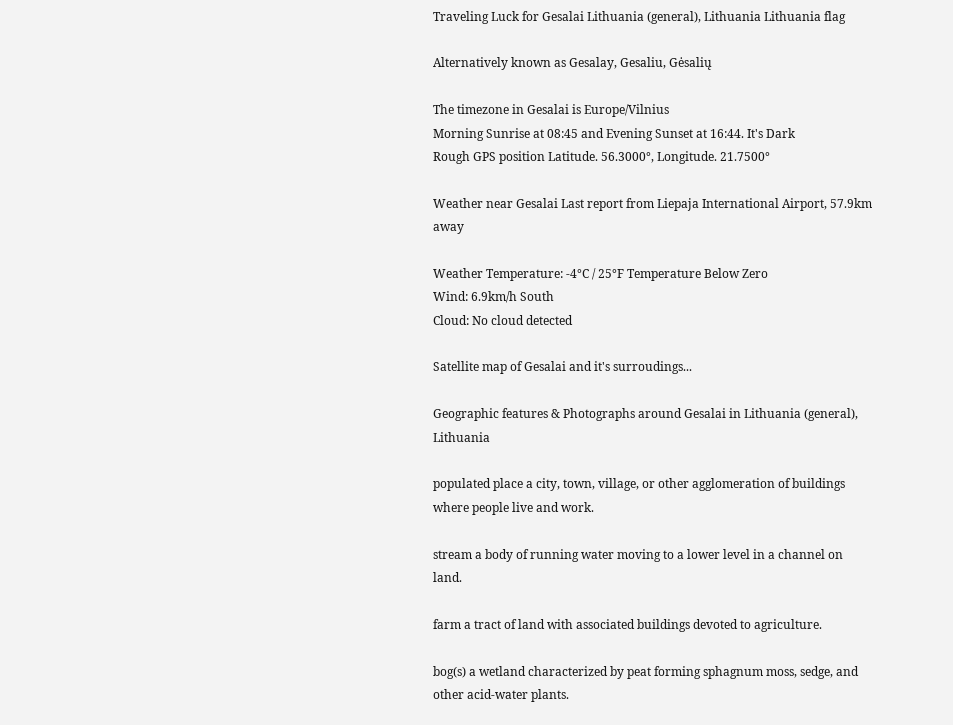Traveling Luck for Gesalai Lithuania (general), Lithuania Lithuania flag

Alternatively known as Gesalay, Gesaliu, Gėsalių

The timezone in Gesalai is Europe/Vilnius
Morning Sunrise at 08:45 and Evening Sunset at 16:44. It's Dark
Rough GPS position Latitude. 56.3000°, Longitude. 21.7500°

Weather near Gesalai Last report from Liepaja International Airport, 57.9km away

Weather Temperature: -4°C / 25°F Temperature Below Zero
Wind: 6.9km/h South
Cloud: No cloud detected

Satellite map of Gesalai and it's surroudings...

Geographic features & Photographs around Gesalai in Lithuania (general), Lithuania

populated place a city, town, village, or other agglomeration of buildings where people live and work.

stream a body of running water moving to a lower level in a channel on land.

farm a tract of land with associated buildings devoted to agriculture.

bog(s) a wetland characterized by peat forming sphagnum moss, sedge, and other acid-water plants.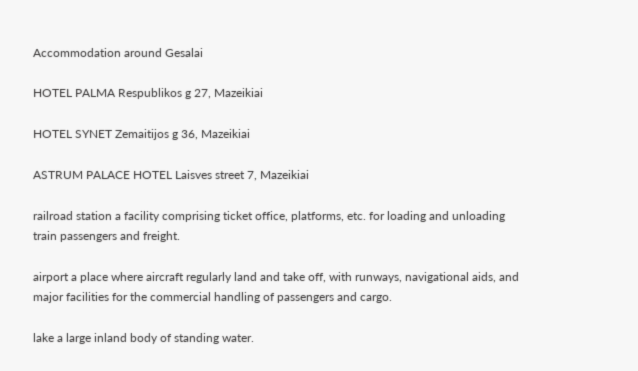Accommodation around Gesalai

HOTEL PALMA Respublikos g 27, Mazeikiai

HOTEL SYNET Zemaitijos g 36, Mazeikiai

ASTRUM PALACE HOTEL Laisves street 7, Mazeikiai

railroad station a facility comprising ticket office, platforms, etc. for loading and unloading train passengers and freight.

airport a place where aircraft regularly land and take off, with runways, navigational aids, and major facilities for the commercial handling of passengers and cargo.

lake a large inland body of standing water.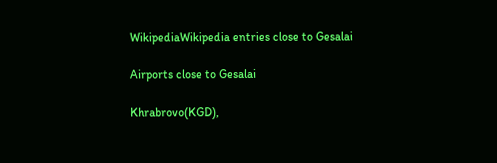WikipediaWikipedia entries close to Gesalai

Airports close to Gesalai

Khrabrovo(KGD),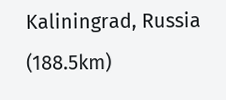Kaliningrad, Russia (188.5km)